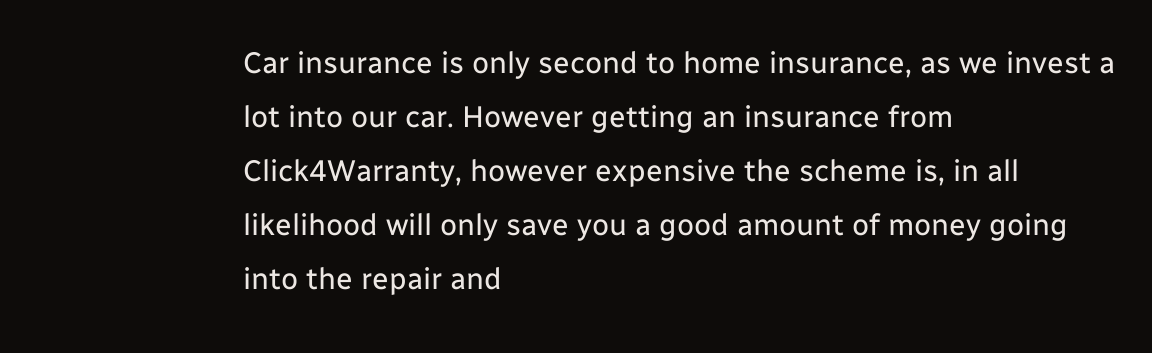Car insurance is only second to home insurance, as we invest a lot into our car. However getting an insurance from Click4Warranty, however expensive the scheme is, in all likelihood will only save you a good amount of money going into the repair and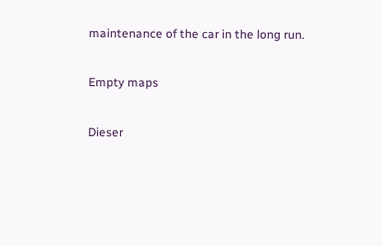maintenance of the car in the long run.

Empty maps

Dieser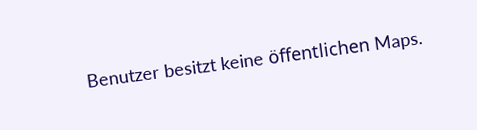Benutzer besitzt keine öffentlichen Maps.